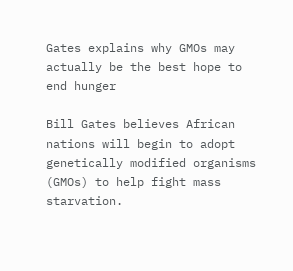Gates explains why GMOs may actually be the best hope to end hunger

Bill Gates believes African nations will begin to adopt genetically modified organisms (GMOs) to help fight mass starvation.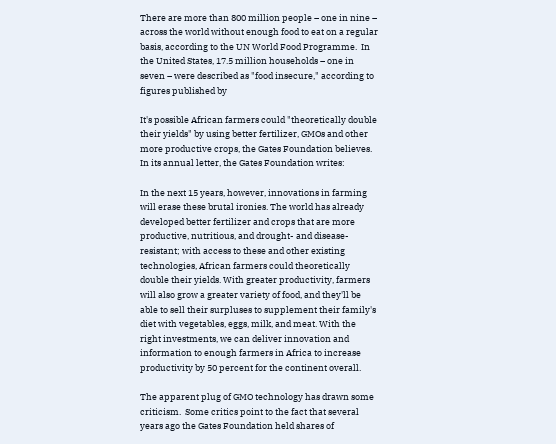There are more than 800 million people – one in nine – across the world without enough food to eat on a regular basis, according to the UN World Food Programme.  In the United States, 17.5 million households – one in seven – were described as "food insecure," according to figures published by

It's possible African farmers could "theoretically double their yields" by using better fertilizer, GMOs and other more productive crops, the Gates Foundation believes.  In its annual letter, the Gates Foundation writes:

In the next 15 years, however, innovations in farming will erase these brutal ironies. The world has already developed better fertilizer and crops that are more productive, nutritious, and drought- and disease-resistant; with access to these and other existing technologies, African farmers could theoretically double their yields. With greater productivity, farmers will also grow a greater variety of food, and they'll be able to sell their surpluses to supplement their family's diet with vegetables, eggs, milk, and meat. With the right investments, we can deliver innovation and information to enough farmers in Africa to increase productivity by 50 percent for the continent overall.

The apparent plug of GMO technology has drawn some criticism.  Some critics point to the fact that several years ago the Gates Foundation held shares of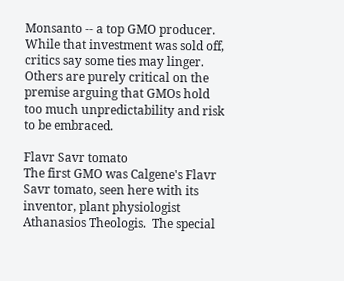Monsanto -- a top GMO producer.  While that investment was sold off, critics say some ties may linger.  Others are purely critical on the premise arguing that GMOs hold too much unpredictability and risk to be embraced.

Flavr Savr tomato
The first GMO was Calgene's Flavr Savr tomato, seen here with its inventor, plant physiologist Athanasios Theologis.  The special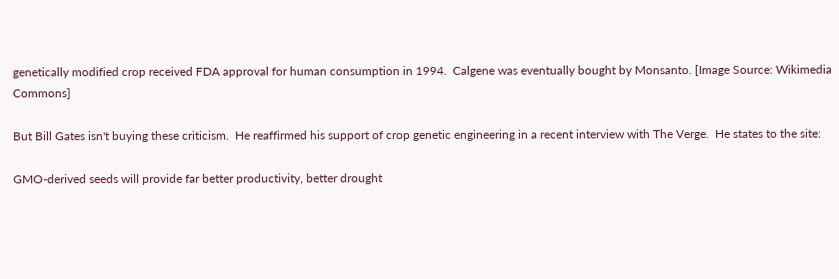genetically modified crop received FDA approval for human consumption in 1994.  Calgene was eventually bought by Monsanto. [Image Source: Wikimedia Commons]

But Bill Gates isn't buying these criticism.  He reaffirmed his support of crop genetic engineering in a recent interview with The Verge.  He states to the site:

GMO-derived seeds will provide far better productivity, better drought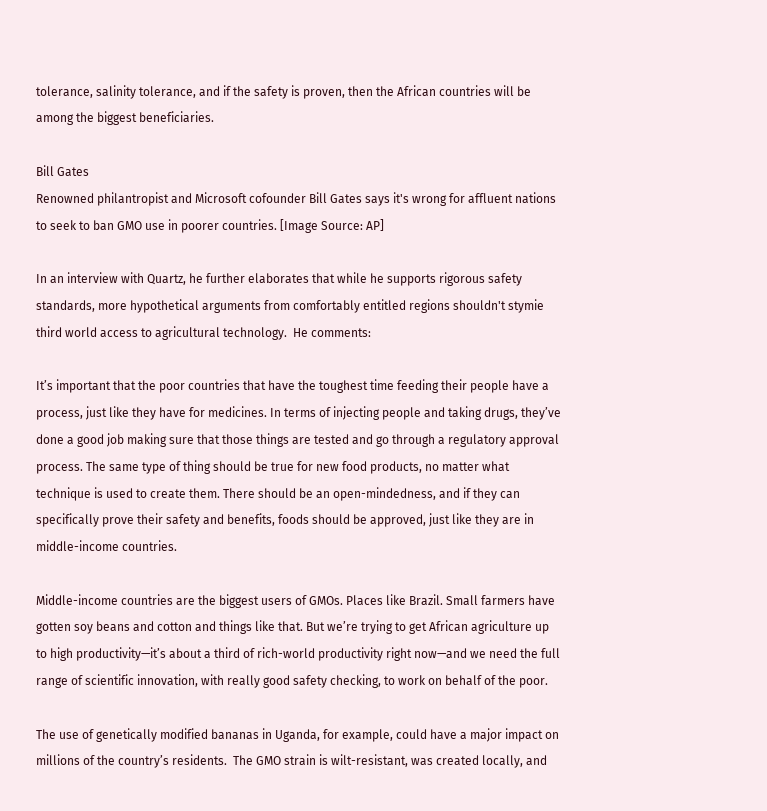tolerance, salinity tolerance, and if the safety is proven, then the African countries will be among the biggest beneficiaries.

Bill Gates
Renowned philantropist and Microsoft cofounder Bill Gates says it's wrong for affluent nations to seek to ban GMO use in poorer countries. [Image Source: AP]

In an interview with Quartz, he further elaborates that while he supports rigorous safety standards, more hypothetical arguments from comfortably entitled regions shouldn't stymie third world access to agricultural technology.  He comments:

It’s important that the poor countries that have the toughest time feeding their people have a process, just like they have for medicines. In terms of injecting people and taking drugs, they’ve done a good job making sure that those things are tested and go through a regulatory approval process. The same type of thing should be true for new food products, no matter what technique is used to create them. There should be an open-mindedness, and if they can specifically prove their safety and benefits, foods should be approved, just like they are in middle-income countries.

Middle-income countries are the biggest users of GMOs. Places like Brazil. Small farmers have gotten soy beans and cotton and things like that. But we’re trying to get African agriculture up to high productivity—it’s about a third of rich-world productivity right now—and we need the full range of scientific innovation, with really good safety checking, to work on behalf of the poor.

The use of genetically modified bananas in Uganda, for example, could have a major impact on millions of the country’s residents.  The GMO strain is wilt-resistant, was created locally, and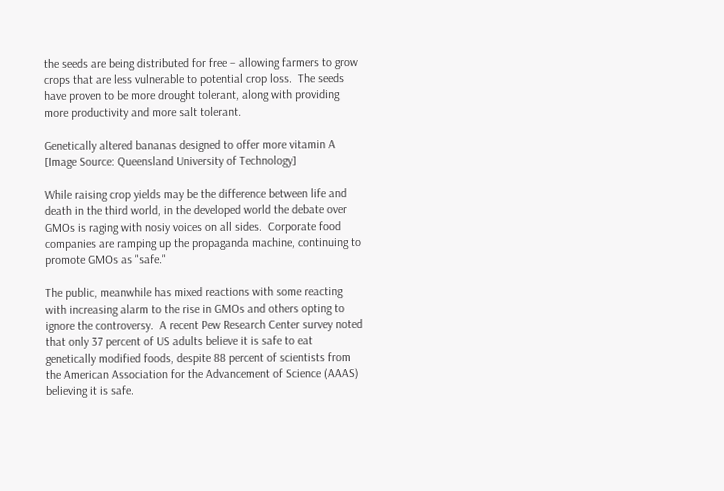the seeds are being distributed for free – allowing farmers to grow crops that are less vulnerable to potential crop loss.  The seeds have proven to be more drought tolerant, along with providing more productivity and more salt tolerant.

Genetically altered bananas designed to offer more vitamin A [Image Source: Queensland University of Technology]

While raising crop yields may be the difference between life and death in the third world, in the developed world the debate over GMOs is raging with nosiy voices on all sides.  Corporate food companies are ramping up the propaganda machine, continuing to promote GMOs as "safe."

The public, meanwhile has mixed reactions with some reacting with increasing alarm to the rise in GMOs and others opting to ignore the controversy.  A recent Pew Research Center survey noted that only 37 percent of US adults believe it is safe to eat genetically modified foods, despite 88 percent of scientists from the American Association for the Advancement of Science (AAAS) believing it is safe.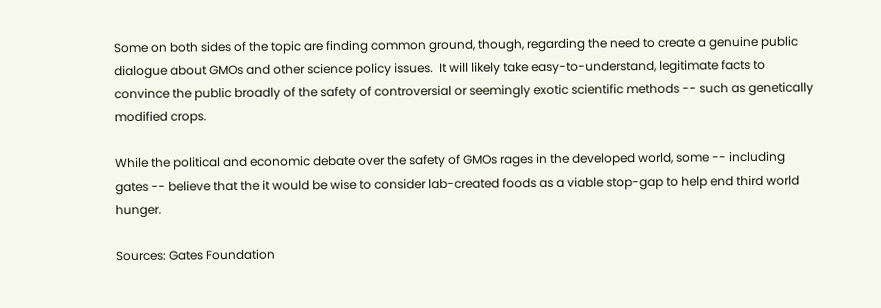Some on both sides of the topic are finding common ground, though, regarding the need to create a genuine public dialogue about GMOs and other science policy issues.  It will likely take easy-to-understand, legitimate facts to convince the public broadly of the safety of controversial or seemingly exotic scientific methods -- such as genetically modified crops.

While the political and economic debate over the safety of GMOs rages in the developed world, some -- including gates -- believe that the it would be wise to consider lab-created foods as a viable stop-gap to help end third world hunger.

Sources: Gates Foundation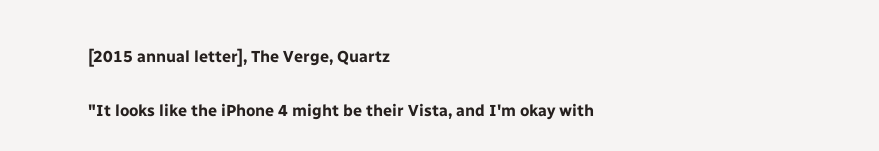[2015 annual letter], The Verge, Quartz

"It looks like the iPhone 4 might be their Vista, and I'm okay with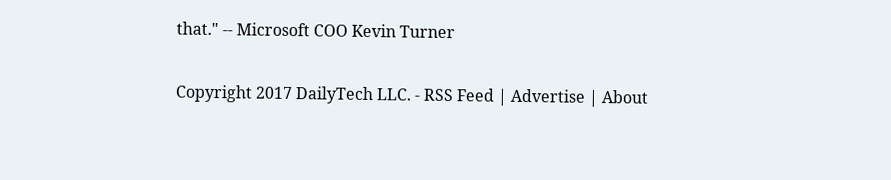that." -- Microsoft COO Kevin Turner

Copyright 2017 DailyTech LLC. - RSS Feed | Advertise | About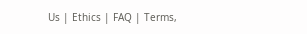Us | Ethics | FAQ | Terms,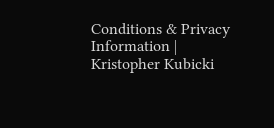Conditions & Privacy Information | Kristopher Kubicki